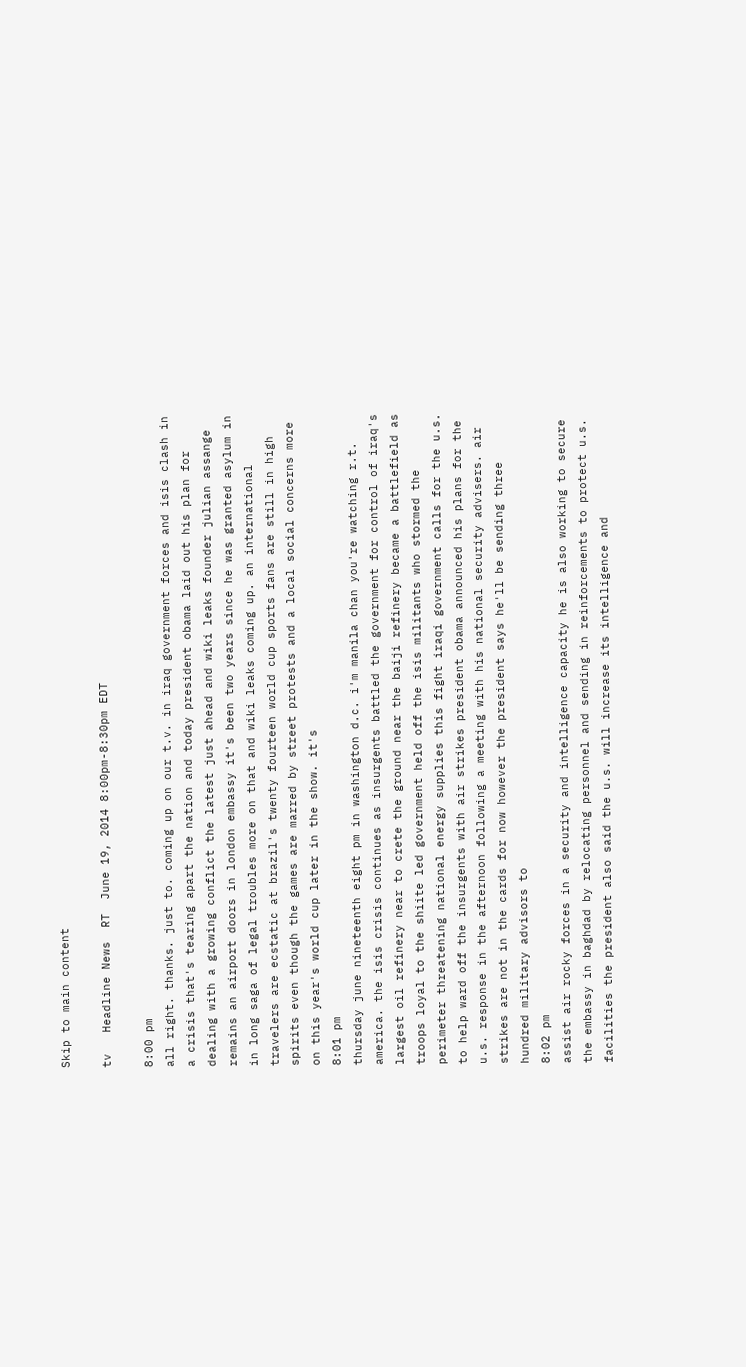Skip to main content

tv   Headline News  RT  June 19, 2014 8:00pm-8:30pm EDT

8:00 pm
all right. thanks. just to. coming up on our t.v. in iraq government forces and isis clash in a crisis that's tearing apart the nation and today president obama laid out his plan for dealing with a growing conflict the latest just ahead and wiki leaks founder julian assange remains an airport doors in london embassy it's been two years since he was granted asylum in in long saga of legal troubles more on that and wiki leaks coming up. an international travelers are ecstatic at brazil's twenty fourteen world cup sports fans are still in high spirits even though the games are marred by street protests and a local social concerns more on this year's world cup later in the show. it's
8:01 pm
thursday june nineteenth eight pm in washington d.c. i'm manila chan you're watching r.t. america. the isis crisis continues as insurgents battled the government for control of iraq's largest oil refinery near to crete the ground near the baiji refinery became a battlefield as troops loyal to the shiite led government held off the isis militants who stormed the perimeter threatening national energy supplies this fight iraqi government calls for the u.s. to help ward off the insurgents with air strikes president obama announced his plans for the u.s. response in the afternoon following a meeting with his national security advisers. air strikes are not in the cards for now however the president says he'll be sending three hundred military advisors to
8:02 pm
assist air rocky forces in a security and intelligence capacity he is also working to secure the embassy in baghdad by relocating personnel and sending in reinforcements to protect u.s. facilities the president also said the u.s. will increase its intelligence and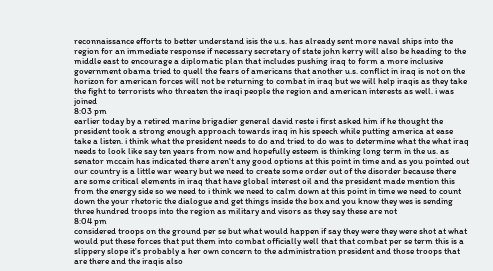reconnaissance efforts to better understand isis the u.s. has already sent more naval ships into the region for an immediate response if necessary secretary of state john kerry will also be heading to the middle east to encourage a diplomatic plan that includes pushing iraq to form a more inclusive government obama tried to quell the fears of americans that another u.s. conflict in iraq is not on the horizon for american forces will not be returning to combat in iraq but we will help iraqis as they take the fight to terrorists who threaten the iraqi people the region and american interests as well. i was joined
8:03 pm
earlier today by a retired marine brigadier general david reste i first asked him if he thought the president took a strong enough approach towards iraq in his speech while putting america at ease take a listen. i think what the president needs to do and tried to do was to determine what the what iraq needs to look like say ten years from now and hopefully esteem is thinking long term in the us. as senator mccain has indicated there aren't any good options at this point in time and as you pointed out our country is a little war weary but we need to create some order out of the disorder because there are some critical elements in iraq that have global interest oil and the president made mention this from the energy side so we need to i think we need to calm down at this point in time we need to count down the your rhetoric the dialogue and get things inside the box and you know they wes is sending three hundred troops into the region as military and visors as they say these are not
8:04 pm
considered troops on the ground per se but what would happen if say they were they were shot at what would put these forces that put them into combat officially well that that combat per se term this is a slippery slope it's probably a her own concern to the administration president and those troops that are there and the iraqis also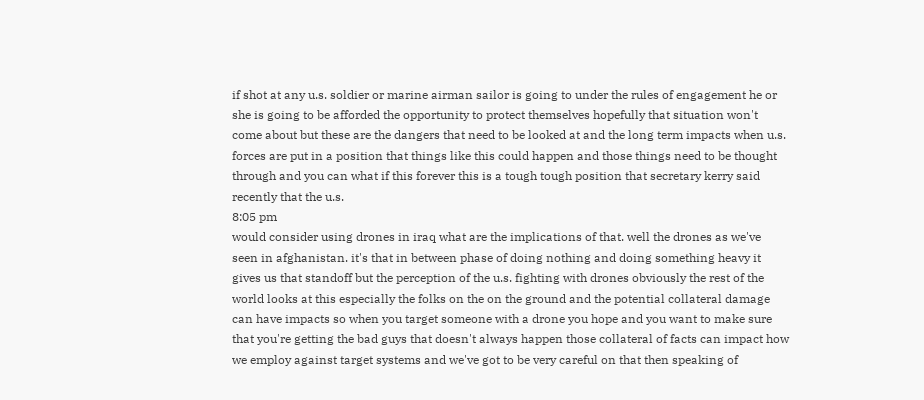if shot at any u.s. soldier or marine airman sailor is going to under the rules of engagement he or she is going to be afforded the opportunity to protect themselves hopefully that situation won't come about but these are the dangers that need to be looked at and the long term impacts when u.s. forces are put in a position that things like this could happen and those things need to be thought through and you can what if this forever this is a tough tough position that secretary kerry said recently that the u.s.
8:05 pm
would consider using drones in iraq what are the implications of that. well the drones as we've seen in afghanistan. it's that in between phase of doing nothing and doing something heavy it gives us that standoff but the perception of the u.s. fighting with drones obviously the rest of the world looks at this especially the folks on the on the ground and the potential collateral damage can have impacts so when you target someone with a drone you hope and you want to make sure that you're getting the bad guys that doesn't always happen those collateral of facts can impact how we employ against target systems and we've got to be very careful on that then speaking of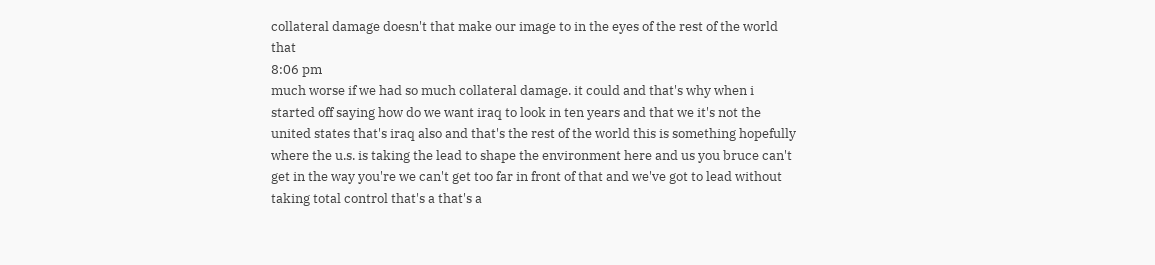collateral damage doesn't that make our image to in the eyes of the rest of the world that
8:06 pm
much worse if we had so much collateral damage. it could and that's why when i started off saying how do we want iraq to look in ten years and that we it's not the united states that's iraq also and that's the rest of the world this is something hopefully where the u.s. is taking the lead to shape the environment here and us you bruce can't get in the way you're we can't get too far in front of that and we've got to lead without taking total control that's a that's a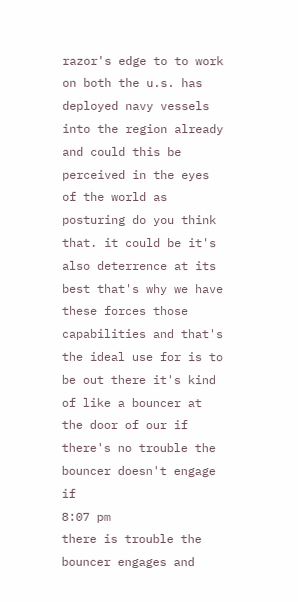razor's edge to to work on both the u.s. has deployed navy vessels into the region already and could this be perceived in the eyes of the world as posturing do you think that. it could be it's also deterrence at its best that's why we have these forces those capabilities and that's the ideal use for is to be out there it's kind of like a bouncer at the door of our if there's no trouble the bouncer doesn't engage if
8:07 pm
there is trouble the bouncer engages and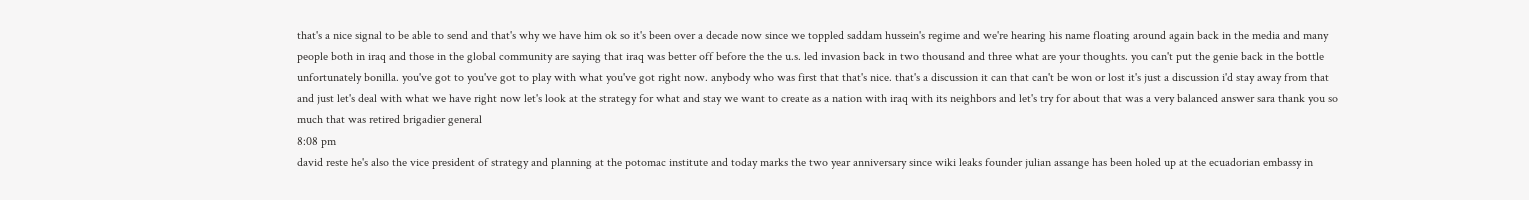that's a nice signal to be able to send and that's why we have him ok so it's been over a decade now since we toppled saddam hussein's regime and we're hearing his name floating around again back in the media and many people both in iraq and those in the global community are saying that iraq was better off before the the u.s. led invasion back in two thousand and three what are your thoughts. you can't put the genie back in the bottle unfortunately bonilla. you've got to you've got to play with what you've got right now. anybody who was first that that's nice. that's a discussion it can that can't be won or lost it's just a discussion i'd stay away from that and just let's deal with what we have right now let's look at the strategy for what and stay we want to create as a nation with iraq with its neighbors and let's try for about that was a very balanced answer sara thank you so much that was retired brigadier general
8:08 pm
david reste he's also the vice president of strategy and planning at the potomac institute and today marks the two year anniversary since wiki leaks founder julian assange has been holed up at the ecuadorian embassy in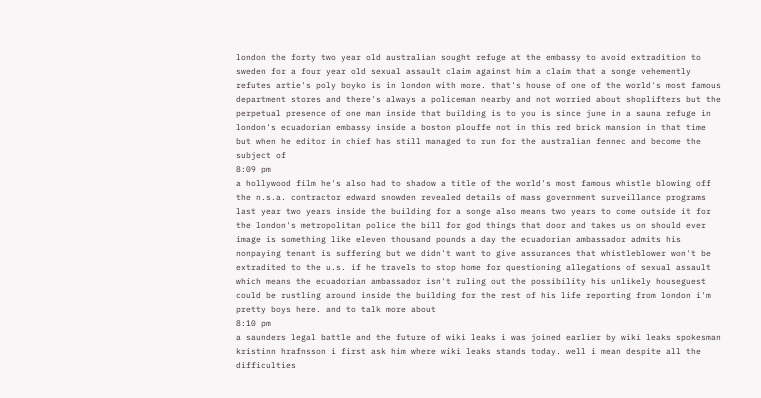london the forty two year old australian sought refuge at the embassy to avoid extradition to sweden for a four year old sexual assault claim against him a claim that a songe vehemently refutes artie's poly boyko is in london with more. that's house of one of the world's most famous department stores and there's always a policeman nearby and not worried about shoplifters but the perpetual presence of one man inside that building is to you is since june in a sauna refuge in london's ecuadorian embassy inside a boston plouffe not in this red brick mansion in that time but when he editor in chief has still managed to run for the australian fennec and become the subject of
8:09 pm
a hollywood film he's also had to shadow a title of the world's most famous whistle blowing off the n.s.a. contractor edward snowden revealed details of mass government surveillance programs last year two years inside the building for a songe also means two years to come outside it for the london's metropolitan police the bill for god things that door and takes us on should ever image is something like eleven thousand pounds a day the ecuadorian ambassador admits his nonpaying tenant is suffering but we didn't want to give assurances that whistleblower won't be extradited to the u.s. if he travels to stop home for questioning allegations of sexual assault which means the ecuadorian ambassador isn't ruling out the possibility his unlikely houseguest could be rustling around inside the building for the rest of his life reporting from london i'm pretty boys here. and to talk more about
8:10 pm
a saunders legal battle and the future of wiki leaks i was joined earlier by wiki leaks spokesman kristinn hrafnsson i first ask him where wiki leaks stands today. well i mean despite all the difficulties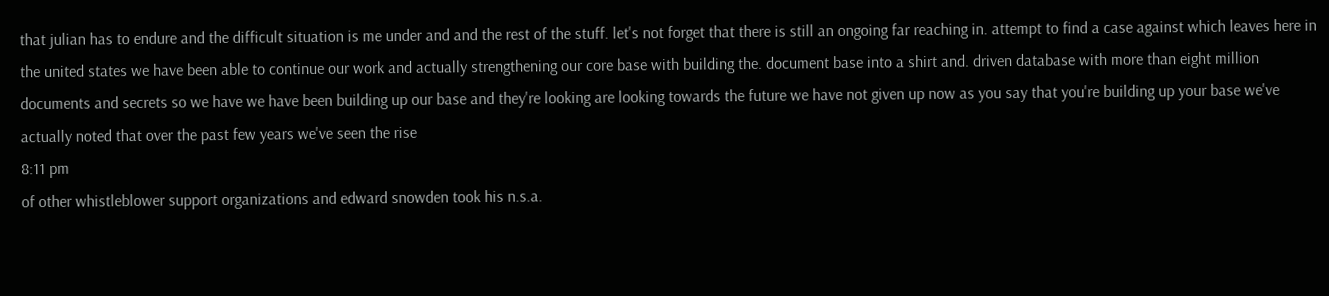that julian has to endure and the difficult situation is me under and and the rest of the stuff. let's not forget that there is still an ongoing far reaching in. attempt to find a case against which leaves here in the united states we have been able to continue our work and actually strengthening our core base with building the. document base into a shirt and. driven database with more than eight million documents and secrets so we have we have been building up our base and they're looking are looking towards the future we have not given up now as you say that you're building up your base we've actually noted that over the past few years we've seen the rise
8:11 pm
of other whistleblower support organizations and edward snowden took his n.s.a.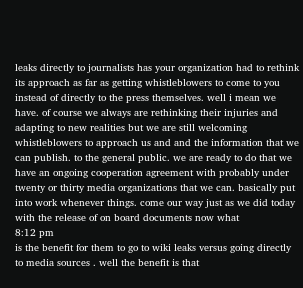leaks directly to journalists has your organization had to rethink its approach as far as getting whistleblowers to come to you instead of directly to the press themselves. well i mean we have. of course we always are rethinking their injuries and adapting to new realities but we are still welcoming whistleblowers to approach us and and the information that we can publish. to the general public. we are ready to do that we have an ongoing cooperation agreement with probably under twenty or thirty media organizations that we can. basically put into work whenever things. come our way just as we did today with the release of on board documents now what
8:12 pm
is the benefit for them to go to wiki leaks versus going directly to media sources . well the benefit is that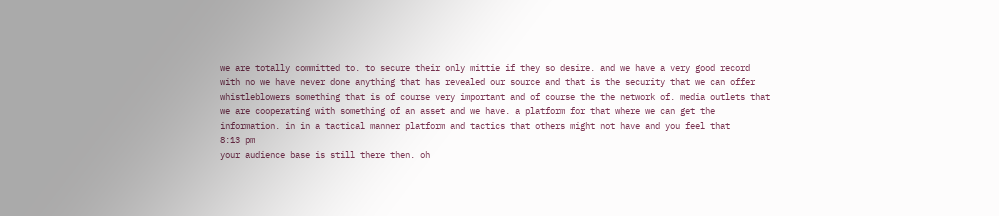we are totally committed to. to secure their only mittie if they so desire. and we have a very good record with no we have never done anything that has revealed our source and that is the security that we can offer whistleblowers something that is of course very important and of course the the network of. media outlets that we are cooperating with something of an asset and we have. a platform for that where we can get the information. in in a tactical manner platform and tactics that others might not have and you feel that
8:13 pm
your audience base is still there then. oh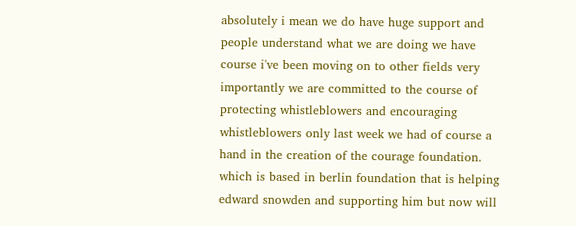absolutely i mean we do have huge support and people understand what we are doing we have course i've been moving on to other fields very importantly we are committed to the course of protecting whistleblowers and encouraging whistleblowers only last week we had of course a hand in the creation of the courage foundation. which is based in berlin foundation that is helping edward snowden and supporting him but now will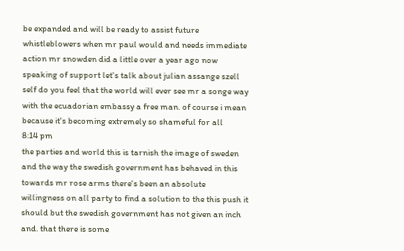be expanded and will be ready to assist future whistleblowers when mr paul would and needs immediate action mr snowden did a little over a year ago now speaking of support let's talk about julian assange szell self do you feel that the world will ever see mr a songe way with the ecuadorian embassy a free man. of course i mean because it's becoming extremely so shameful for all
8:14 pm
the parties and world this is tarnish the image of sweden and the way the swedish government has behaved in this towards mr rose arms there's been an absolute willingness on all party to find a solution to the this push it should but the swedish government has not given an inch and. that there is some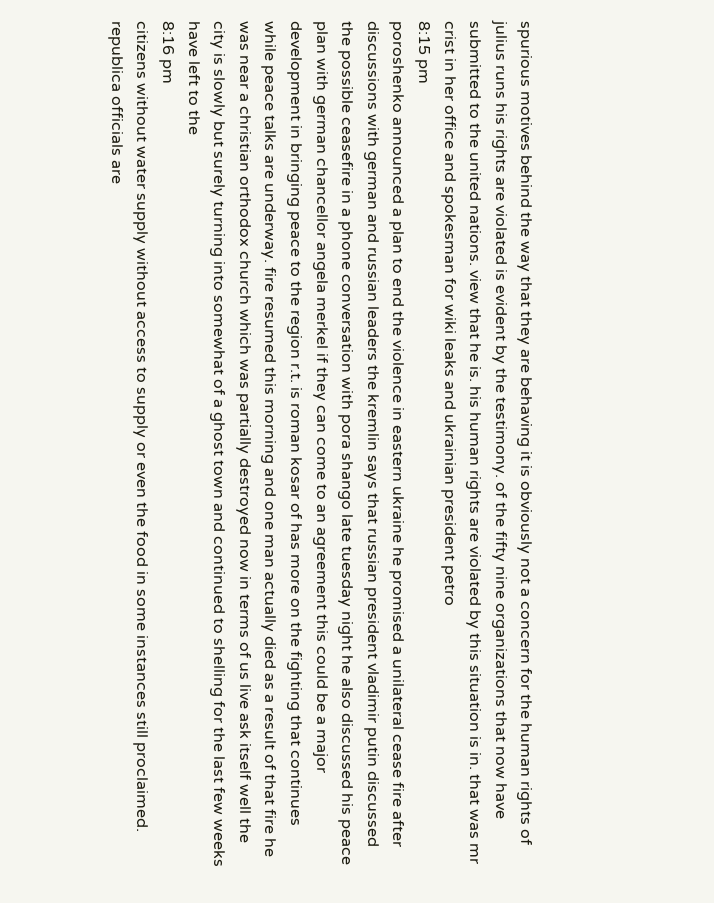spurious motives behind the way that they are behaving it is obviously not a concern for the human rights of julius runs his rights are violated is evident by the testimony. of the fifty nine organizations that now have submitted to the united nations. view that he is. his human rights are violated by this situation is in. that was mr crist in her office and spokesman for wiki leaks and ukrainian president petro
8:15 pm
poroshenko announced a plan to end the violence in eastern ukraine he promised a unilateral cease fire after discussions with german and russian leaders the kremlin says that russian president vladimir putin discussed the possible ceasefire in a phone conversation with pora shango late tuesday night he also discussed his peace plan with german chancellor angela merkel if they can come to an agreement this could be a major development in bringing peace to the region r.t. is roman kosar of has more on the fighting that continues while peace talks are underway. fire resumed this morning and one man actually died as a result of that fire he was near a christian orthodox church which was partially destroyed now in terms of us live ask itself well the city is slowly but surely turning into somewhat of a ghost town and continued to shelling for the last few weeks have left to the
8:16 pm
citizens without water supply without access to supply or even the food in some instances still proclaimed. republica officials are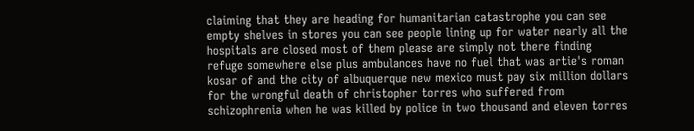claiming that they are heading for humanitarian catastrophe you can see empty shelves in stores you can see people lining up for water nearly all the hospitals are closed most of them please are simply not there finding refuge somewhere else plus ambulances have no fuel that was artie's roman kosar of and the city of albuquerque new mexico must pay six million dollars for the wrongful death of christopher torres who suffered from schizophrenia when he was killed by police in two thousand and eleven torres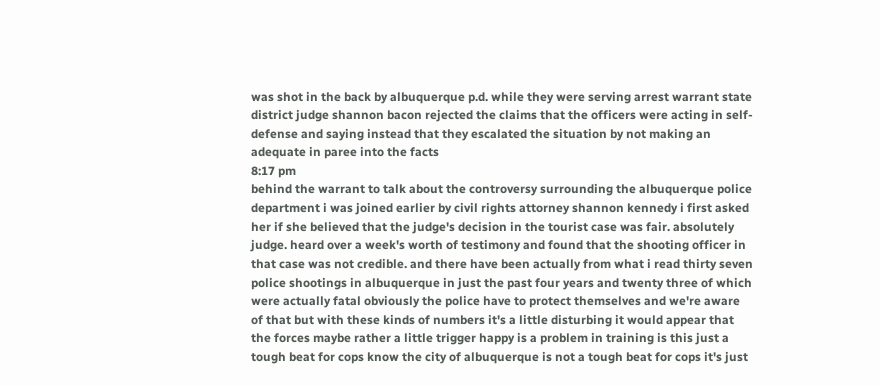was shot in the back by albuquerque p.d. while they were serving arrest warrant state district judge shannon bacon rejected the claims that the officers were acting in self-defense and saying instead that they escalated the situation by not making an adequate in paree into the facts
8:17 pm
behind the warrant to talk about the controversy surrounding the albuquerque police department i was joined earlier by civil rights attorney shannon kennedy i first asked her if she believed that the judge's decision in the tourist case was fair. absolutely judge. heard over a week's worth of testimony and found that the shooting officer in that case was not credible. and there have been actually from what i read thirty seven police shootings in albuquerque in just the past four years and twenty three of which were actually fatal obviously the police have to protect themselves and we're aware of that but with these kinds of numbers it's a little disturbing it would appear that the forces maybe rather a little trigger happy is a problem in training is this just a tough beat for cops know the city of albuquerque is not a tough beat for cops it's just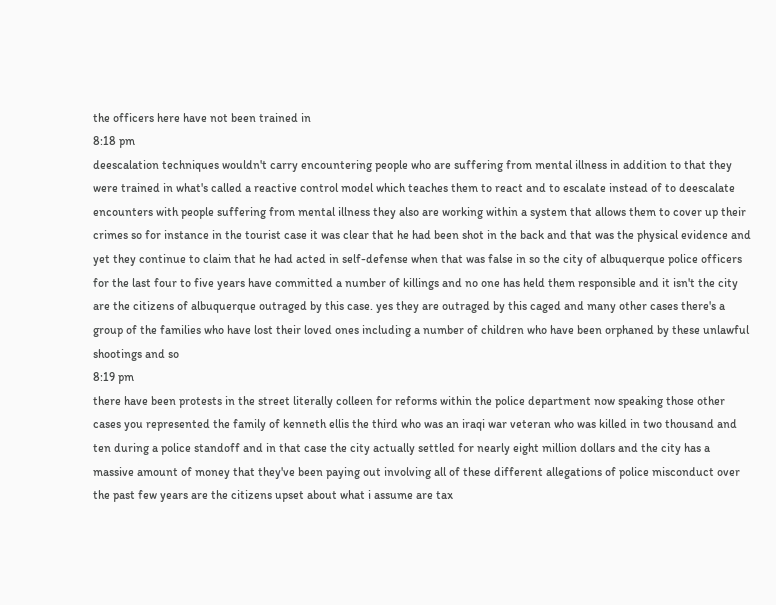the officers here have not been trained in
8:18 pm
deescalation techniques wouldn't carry encountering people who are suffering from mental illness in addition to that they were trained in what's called a reactive control model which teaches them to react and to escalate instead of to deescalate encounters with people suffering from mental illness they also are working within a system that allows them to cover up their crimes so for instance in the tourist case it was clear that he had been shot in the back and that was the physical evidence and yet they continue to claim that he had acted in self-defense when that was false in so the city of albuquerque police officers for the last four to five years have committed a number of killings and no one has held them responsible and it isn't the city are the citizens of albuquerque outraged by this case. yes they are outraged by this caged and many other cases there's a group of the families who have lost their loved ones including a number of children who have been orphaned by these unlawful shootings and so
8:19 pm
there have been protests in the street literally colleen for reforms within the police department now speaking those other cases you represented the family of kenneth ellis the third who was an iraqi war veteran who was killed in two thousand and ten during a police standoff and in that case the city actually settled for nearly eight million dollars and the city has a massive amount of money that they've been paying out involving all of these different allegations of police misconduct over the past few years are the citizens upset about what i assume are tax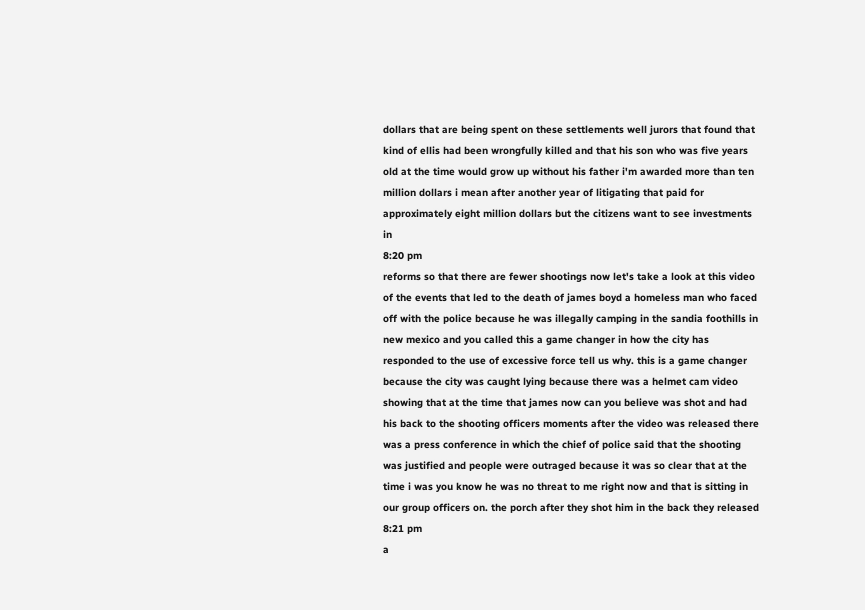dollars that are being spent on these settlements well jurors that found that kind of ellis had been wrongfully killed and that his son who was five years old at the time would grow up without his father i'm awarded more than ten million dollars i mean after another year of litigating that paid for approximately eight million dollars but the citizens want to see investments in
8:20 pm
reforms so that there are fewer shootings now let's take a look at this video of the events that led to the death of james boyd a homeless man who faced off with the police because he was illegally camping in the sandia foothills in new mexico and you called this a game changer in how the city has responded to the use of excessive force tell us why. this is a game changer because the city was caught lying because there was a helmet cam video showing that at the time that james now can you believe was shot and had his back to the shooting officers moments after the video was released there was a press conference in which the chief of police said that the shooting was justified and people were outraged because it was so clear that at the time i was you know he was no threat to me right now and that is sitting in our group officers on. the porch after they shot him in the back they released
8:21 pm
a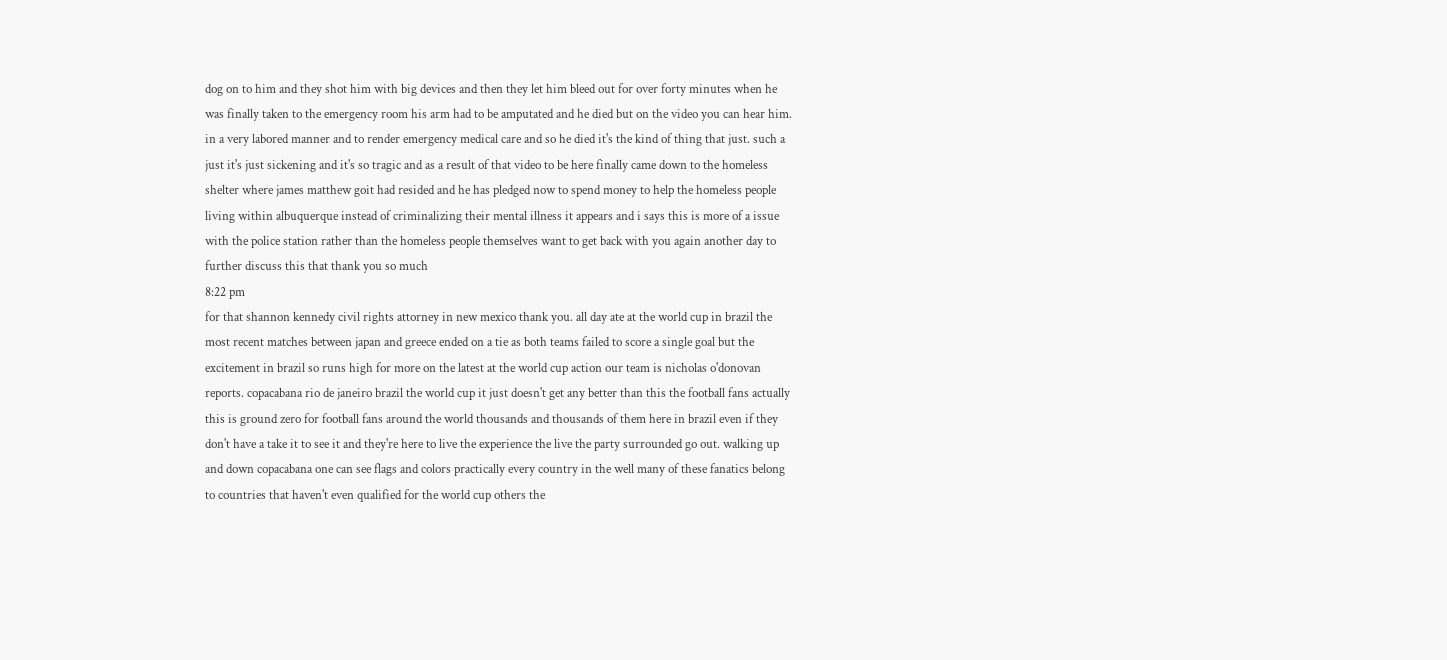dog on to him and they shot him with big devices and then they let him bleed out for over forty minutes when he was finally taken to the emergency room his arm had to be amputated and he died but on the video you can hear him. in a very labored manner and to render emergency medical care and so he died it's the kind of thing that just. such a just it's just sickening and it's so tragic and as a result of that video to be here finally came down to the homeless shelter where james matthew goit had resided and he has pledged now to spend money to help the homeless people living within albuquerque instead of criminalizing their mental illness it appears and i says this is more of a issue with the police station rather than the homeless people themselves want to get back with you again another day to further discuss this that thank you so much
8:22 pm
for that shannon kennedy civil rights attorney in new mexico thank you. all day ate at the world cup in brazil the most recent matches between japan and greece ended on a tie as both teams failed to score a single goal but the excitement in brazil so runs high for more on the latest at the world cup action our team is nicholas o'donovan reports. copacabana rio de janeiro brazil the world cup it just doesn't get any better than this the football fans actually this is ground zero for football fans around the world thousands and thousands of them here in brazil even if they don't have a take it to see it and they're here to live the experience the live the party surrounded go out. walking up and down copacabana one can see flags and colors practically every country in the well many of these fanatics belong to countries that haven't even qualified for the world cup others the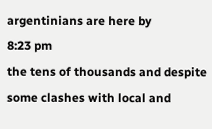argentinians are here by
8:23 pm
the tens of thousands and despite some clashes with local and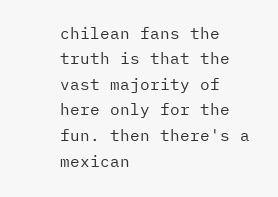chilean fans the truth is that the vast majority of here only for the fun. then there's a mexican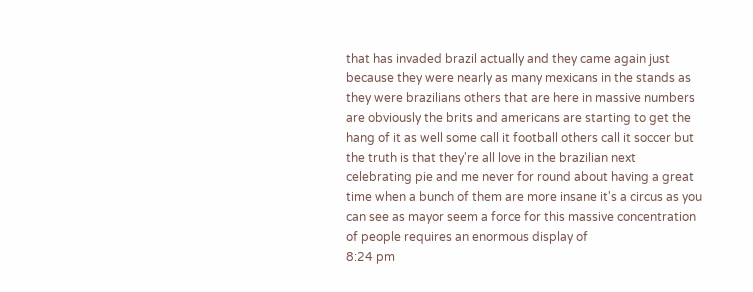that has invaded brazil actually and they came again just because they were nearly as many mexicans in the stands as they were brazilians others that are here in massive numbers are obviously the brits and americans are starting to get the hang of it as well some call it football others call it soccer but the truth is that they're all love in the brazilian next celebrating pie and me never for round about having a great time when a bunch of them are more insane it's a circus as you can see as mayor seem a force for this massive concentration of people requires an enormous display of
8:24 pm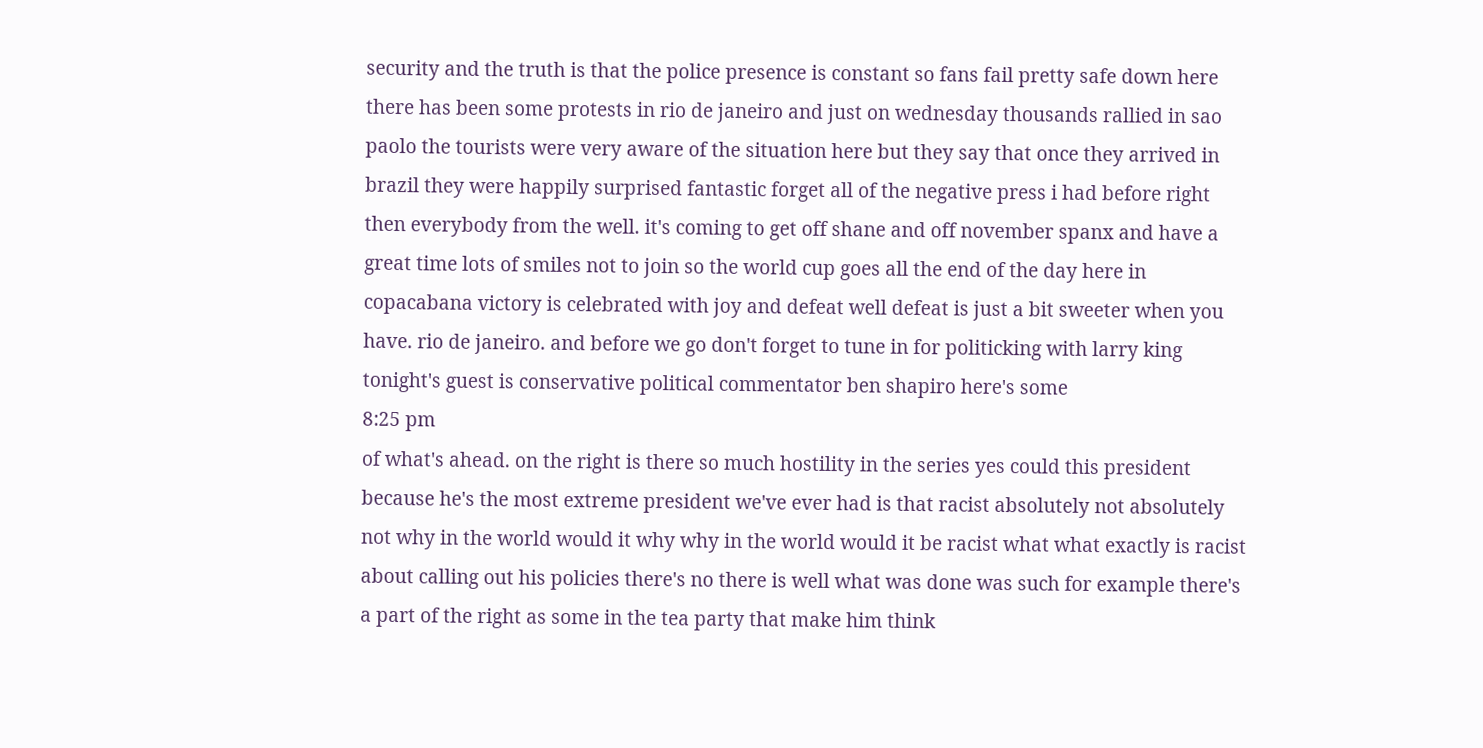security and the truth is that the police presence is constant so fans fail pretty safe down here there has been some protests in rio de janeiro and just on wednesday thousands rallied in sao paolo the tourists were very aware of the situation here but they say that once they arrived in brazil they were happily surprised fantastic forget all of the negative press i had before right then everybody from the well. it's coming to get off shane and off november spanx and have a great time lots of smiles not to join so the world cup goes all the end of the day here in copacabana victory is celebrated with joy and defeat well defeat is just a bit sweeter when you have. rio de janeiro. and before we go don't forget to tune in for politicking with larry king tonight's guest is conservative political commentator ben shapiro here's some
8:25 pm
of what's ahead. on the right is there so much hostility in the series yes could this president because he's the most extreme president we've ever had is that racist absolutely not absolutely not why in the world would it why why in the world would it be racist what what exactly is racist about calling out his policies there's no there is well what was done was such for example there's a part of the right as some in the tea party that make him think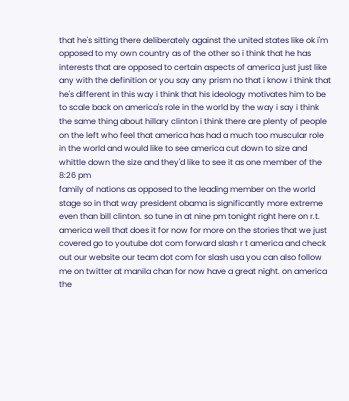that he's sitting there deliberately against the united states like ok i'm opposed to my own country as of the other so i think that he has interests that are opposed to certain aspects of america just just like any with the definition or you say any prism no that i know i think that he's different in this way i think that his ideology motivates him to be to scale back on america's role in the world by the way i say i think the same thing about hillary clinton i think there are plenty of people on the left who feel that america has had a much too muscular role in the world and would like to see america cut down to size and whittle down the size and they'd like to see it as one member of the
8:26 pm
family of nations as opposed to the leading member on the world stage so in that way president obama is significantly more extreme even than bill clinton. so tune in at nine pm tonight right here on r.t. america well that does it for now for more on the stories that we just covered go to youtube dot com forward slash r t america and check out our website our team dot com for slash usa you can also follow me on twitter at manila chan for now have a great night. on america the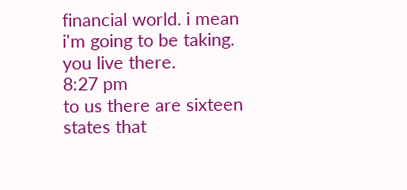financial world. i mean i'm going to be taking. you live there.
8:27 pm
to us there are sixteen states that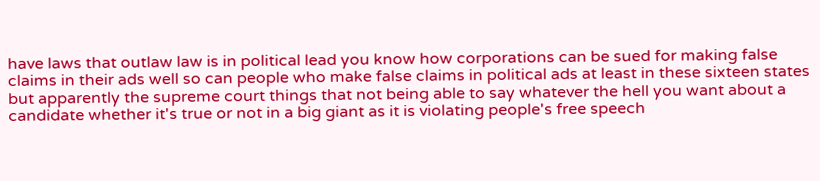have laws that outlaw law is in political lead you know how corporations can be sued for making false claims in their ads well so can people who make false claims in political ads at least in these sixteen states but apparently the supreme court things that not being able to say whatever the hell you want about a candidate whether it's true or not in a big giant as it is violating people's free speech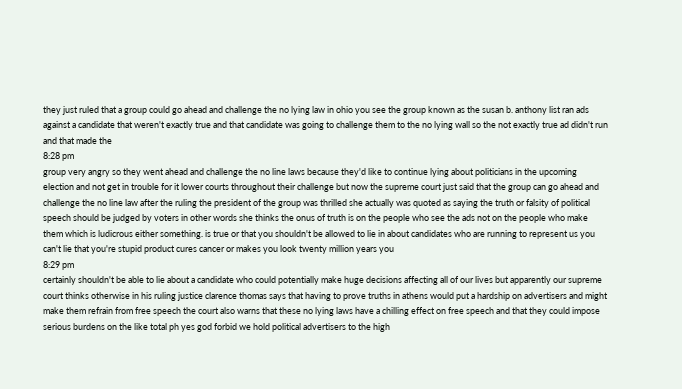they just ruled that a group could go ahead and challenge the no lying law in ohio you see the group known as the susan b. anthony list ran ads against a candidate that weren't exactly true and that candidate was going to challenge them to the no lying wall so the not exactly true ad didn't run and that made the
8:28 pm
group very angry so they went ahead and challenge the no line laws because they'd like to continue lying about politicians in the upcoming election and not get in trouble for it lower courts throughout their challenge but now the supreme court just said that the group can go ahead and challenge the no line law after the ruling the president of the group was thrilled she actually was quoted as saying the truth or falsity of political speech should be judged by voters in other words she thinks the onus of truth is on the people who see the ads not on the people who make them which is ludicrous either something. is true or that you shouldn't be allowed to lie in about candidates who are running to represent us you can't lie that you're stupid product cures cancer or makes you look twenty million years you
8:29 pm
certainly shouldn't be able to lie about a candidate who could potentially make huge decisions affecting all of our lives but apparently our supreme court thinks otherwise in his ruling justice clarence thomas says that having to prove truths in athens would put a hardship on advertisers and might make them refrain from free speech the court also warns that these no lying laws have a chilling effect on free speech and that they could impose serious burdens on the like total ph yes god forbid we hold political advertisers to the high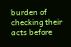burden of checking their acts before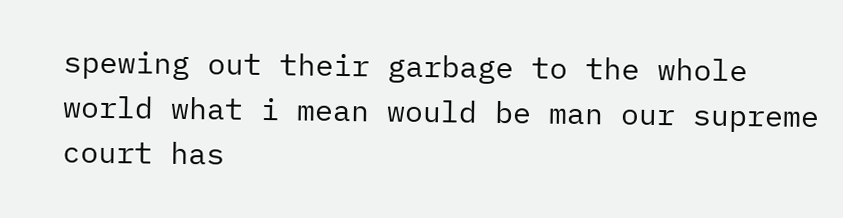spewing out their garbage to the whole world what i mean would be man our supreme court has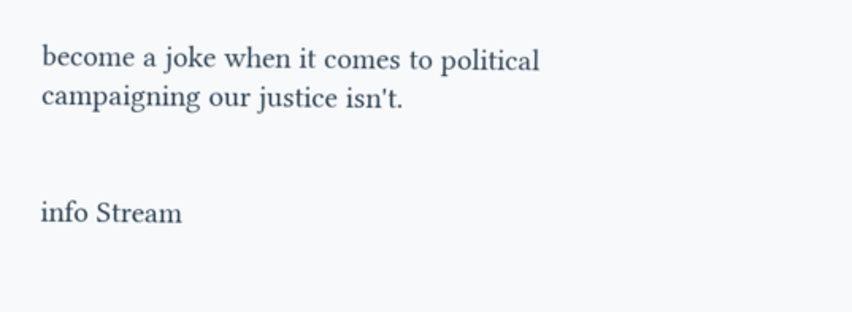become a joke when it comes to political campaigning our justice isn't.


info Stream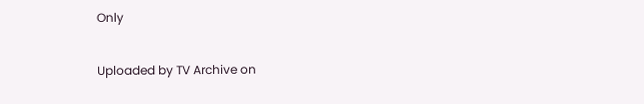Only

Uploaded by TV Archive on